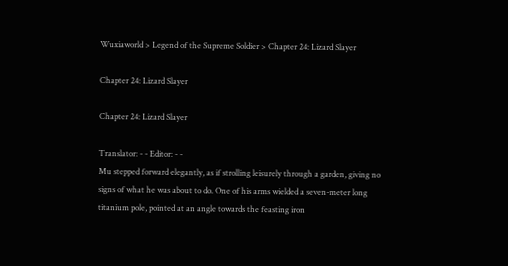Wuxiaworld > Legend of the Supreme Soldier > Chapter 24: Lizard Slayer

Chapter 24: Lizard Slayer

Chapter 24: Lizard Slayer

Translator: - - Editor: - -
Mu stepped forward elegantly, as if strolling leisurely through a garden, giving no signs of what he was about to do. One of his arms wielded a seven-meter long titanium pole, pointed at an angle towards the feasting iron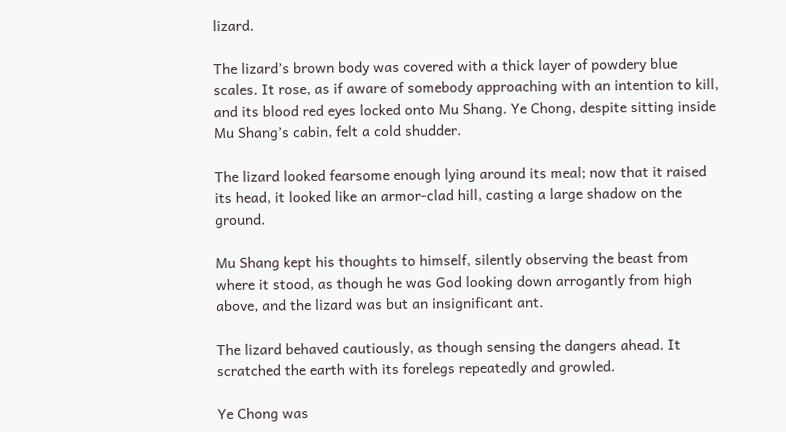lizard.

The lizard’s brown body was covered with a thick layer of powdery blue scales. It rose, as if aware of somebody approaching with an intention to kill, and its blood red eyes locked onto Mu Shang. Ye Chong, despite sitting inside Mu Shang’s cabin, felt a cold shudder.

The lizard looked fearsome enough lying around its meal; now that it raised its head, it looked like an armor-clad hill, casting a large shadow on the ground.

Mu Shang kept his thoughts to himself, silently observing the beast from where it stood, as though he was God looking down arrogantly from high above, and the lizard was but an insignificant ant.

The lizard behaved cautiously, as though sensing the dangers ahead. It scratched the earth with its forelegs repeatedly and growled.

Ye Chong was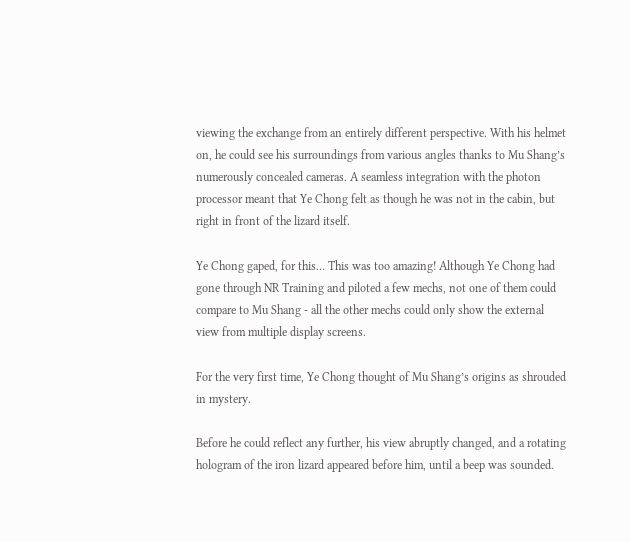viewing the exchange from an entirely different perspective. With his helmet on, he could see his surroundings from various angles thanks to Mu Shang’s numerously concealed cameras. A seamless integration with the photon processor meant that Ye Chong felt as though he was not in the cabin, but right in front of the lizard itself.

Ye Chong gaped, for this… This was too amazing! Although Ye Chong had gone through NR Training and piloted a few mechs, not one of them could compare to Mu Shang - all the other mechs could only show the external view from multiple display screens.

For the very first time, Ye Chong thought of Mu Shang’s origins as shrouded in mystery.

Before he could reflect any further, his view abruptly changed, and a rotating hologram of the iron lizard appeared before him, until a beep was sounded.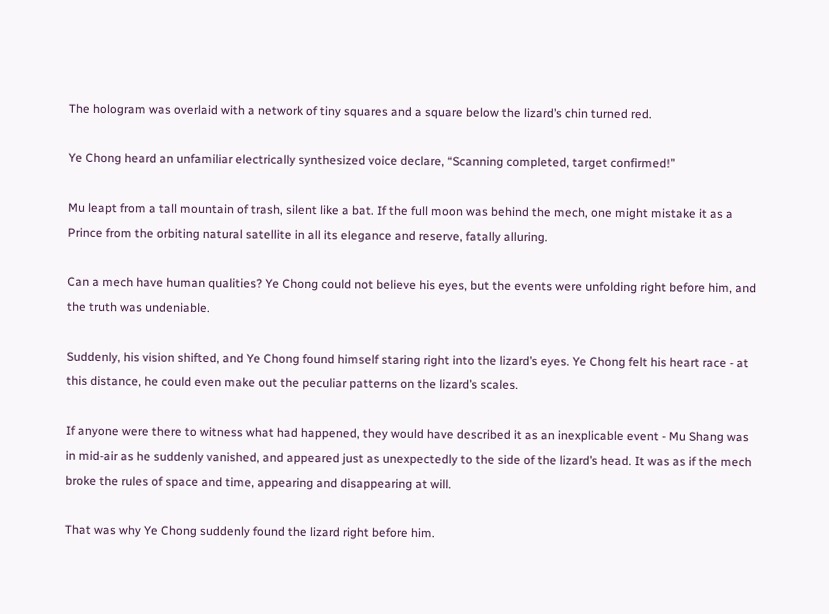The hologram was overlaid with a network of tiny squares and a square below the lizard’s chin turned red.

Ye Chong heard an unfamiliar electrically synthesized voice declare, “Scanning completed, target confirmed!”

Mu leapt from a tall mountain of trash, silent like a bat. If the full moon was behind the mech, one might mistake it as a Prince from the orbiting natural satellite in all its elegance and reserve, fatally alluring.

Can a mech have human qualities? Ye Chong could not believe his eyes, but the events were unfolding right before him, and the truth was undeniable.

Suddenly, his vision shifted, and Ye Chong found himself staring right into the lizard’s eyes. Ye Chong felt his heart race - at this distance, he could even make out the peculiar patterns on the lizard’s scales.

If anyone were there to witness what had happened, they would have described it as an inexplicable event - Mu Shang was in mid-air as he suddenly vanished, and appeared just as unexpectedly to the side of the lizard’s head. It was as if the mech broke the rules of space and time, appearing and disappearing at will.

That was why Ye Chong suddenly found the lizard right before him.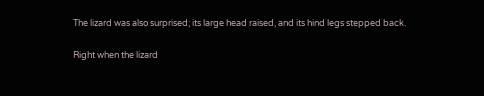The lizard was also surprised; its large head raised, and its hind legs stepped back.

Right when the lizard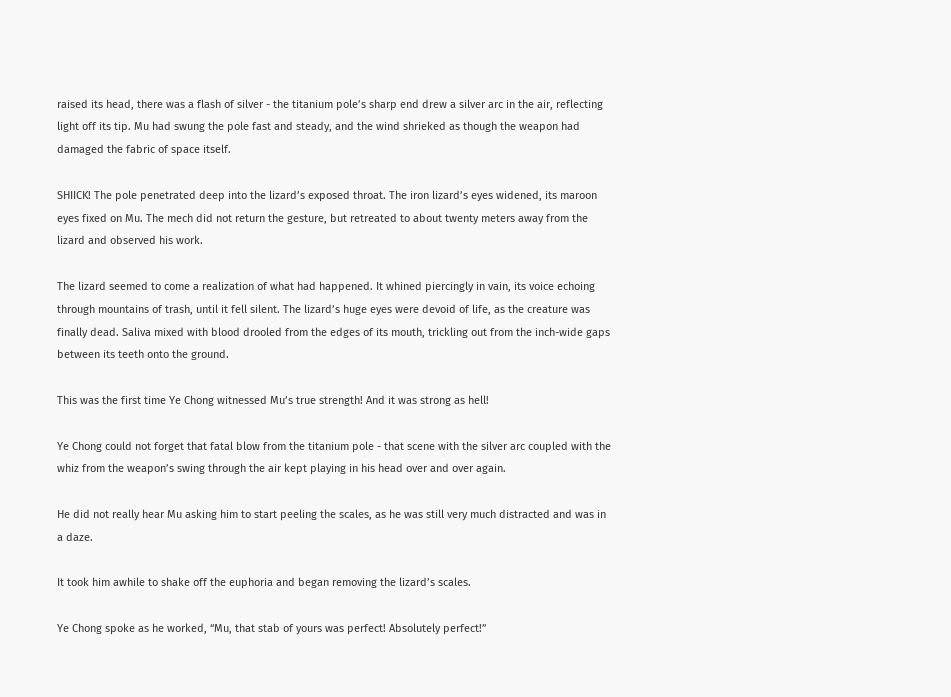raised its head, there was a flash of silver - the titanium pole’s sharp end drew a silver arc in the air, reflecting light off its tip. Mu had swung the pole fast and steady, and the wind shrieked as though the weapon had damaged the fabric of space itself.

SHIICK! The pole penetrated deep into the lizard’s exposed throat. The iron lizard’s eyes widened, its maroon eyes fixed on Mu. The mech did not return the gesture, but retreated to about twenty meters away from the lizard and observed his work.

The lizard seemed to come a realization of what had happened. It whined piercingly in vain, its voice echoing through mountains of trash, until it fell silent. The lizard’s huge eyes were devoid of life, as the creature was finally dead. Saliva mixed with blood drooled from the edges of its mouth, trickling out from the inch-wide gaps between its teeth onto the ground.

This was the first time Ye Chong witnessed Mu’s true strength! And it was strong as hell!

Ye Chong could not forget that fatal blow from the titanium pole - that scene with the silver arc coupled with the whiz from the weapon’s swing through the air kept playing in his head over and over again.

He did not really hear Mu asking him to start peeling the scales, as he was still very much distracted and was in a daze.

It took him awhile to shake off the euphoria and began removing the lizard’s scales.

Ye Chong spoke as he worked, “Mu, that stab of yours was perfect! Absolutely perfect!”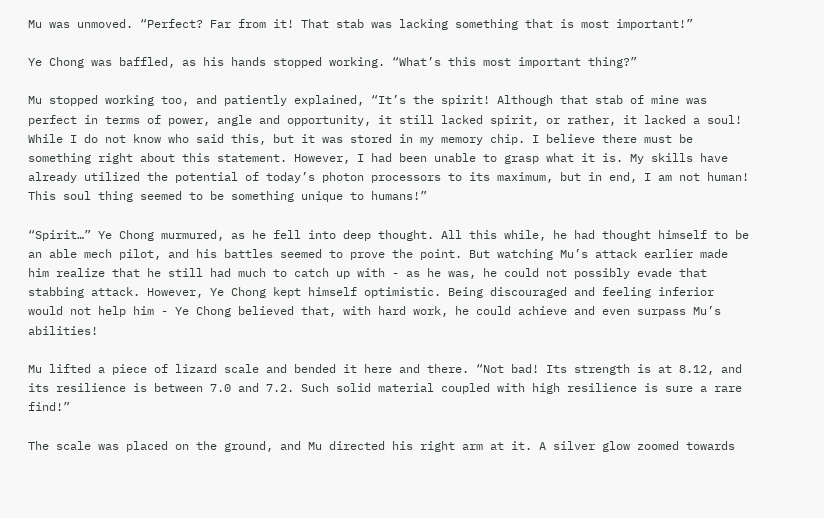Mu was unmoved. “Perfect? Far from it! That stab was lacking something that is most important!”

Ye Chong was baffled, as his hands stopped working. “What’s this most important thing?”

Mu stopped working too, and patiently explained, “It’s the spirit! Although that stab of mine was perfect in terms of power, angle and opportunity, it still lacked spirit, or rather, it lacked a soul! While I do not know who said this, but it was stored in my memory chip. I believe there must be something right about this statement. However, I had been unable to grasp what it is. My skills have already utilized the potential of today’s photon processors to its maximum, but in end, I am not human! This soul thing seemed to be something unique to humans!”

“Spirit…” Ye Chong murmured, as he fell into deep thought. All this while, he had thought himself to be an able mech pilot, and his battles seemed to prove the point. But watching Mu’s attack earlier made him realize that he still had much to catch up with - as he was, he could not possibly evade that stabbing attack. However, Ye Chong kept himself optimistic. Being discouraged and feeling inferior would not help him - Ye Chong believed that, with hard work, he could achieve and even surpass Mu’s abilities!

Mu lifted a piece of lizard scale and bended it here and there. “Not bad! Its strength is at 8.12, and its resilience is between 7.0 and 7.2. Such solid material coupled with high resilience is sure a rare find!”

The scale was placed on the ground, and Mu directed his right arm at it. A silver glow zoomed towards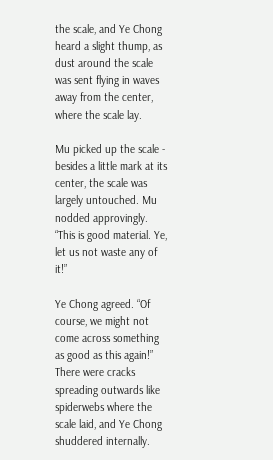the scale, and Ye Chong heard a slight thump, as dust around the scale was sent flying in waves away from the center, where the scale lay.

Mu picked up the scale - besides a little mark at its center, the scale was largely untouched. Mu nodded approvingly. “This is good material. Ye, let us not waste any of it!”

Ye Chong agreed. “Of course, we might not come across something as good as this again!” There were cracks spreading outwards like spiderwebs where the scale laid, and Ye Chong shuddered internally.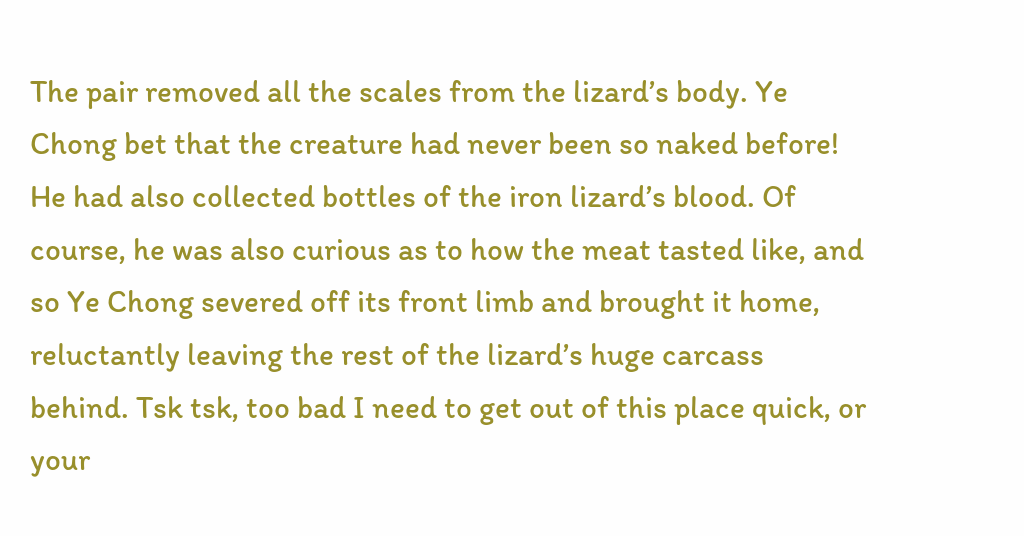The pair removed all the scales from the lizard’s body. Ye Chong bet that the creature had never been so naked before! He had also collected bottles of the iron lizard’s blood. Of course, he was also curious as to how the meat tasted like, and so Ye Chong severed off its front limb and brought it home, reluctantly leaving the rest of the lizard’s huge carcass behind. Tsk tsk, too bad I need to get out of this place quick, or your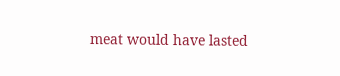meat would have lasted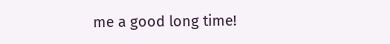me a good long time!